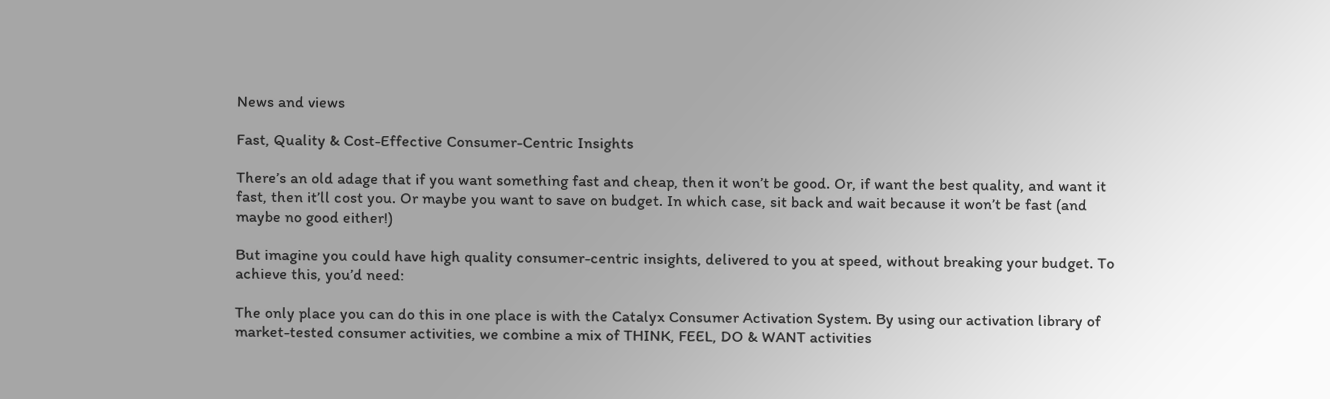News and views

Fast, Quality & Cost-Effective Consumer-Centric Insights

There’s an old adage that if you want something fast and cheap, then it won’t be good. Or, if want the best quality, and want it fast, then it’ll cost you. Or maybe you want to save on budget. In which case, sit back and wait because it won’t be fast (and maybe no good either!)

But imagine you could have high quality consumer-centric insights, delivered to you at speed, without breaking your budget. To achieve this, you’d need:

The only place you can do this in one place is with the Catalyx Consumer Activation System. By using our activation library of market-tested consumer activities, we combine a mix of THINK, FEEL, DO & WANT activities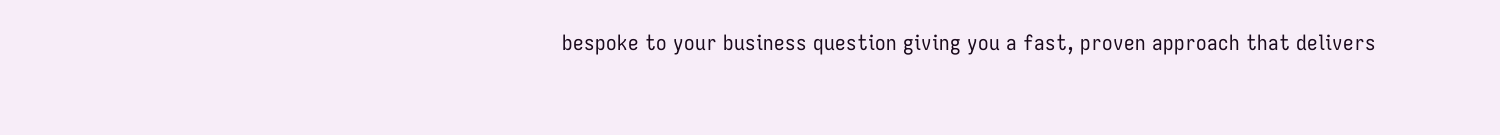bespoke to your business question giving you a fast, proven approach that delivers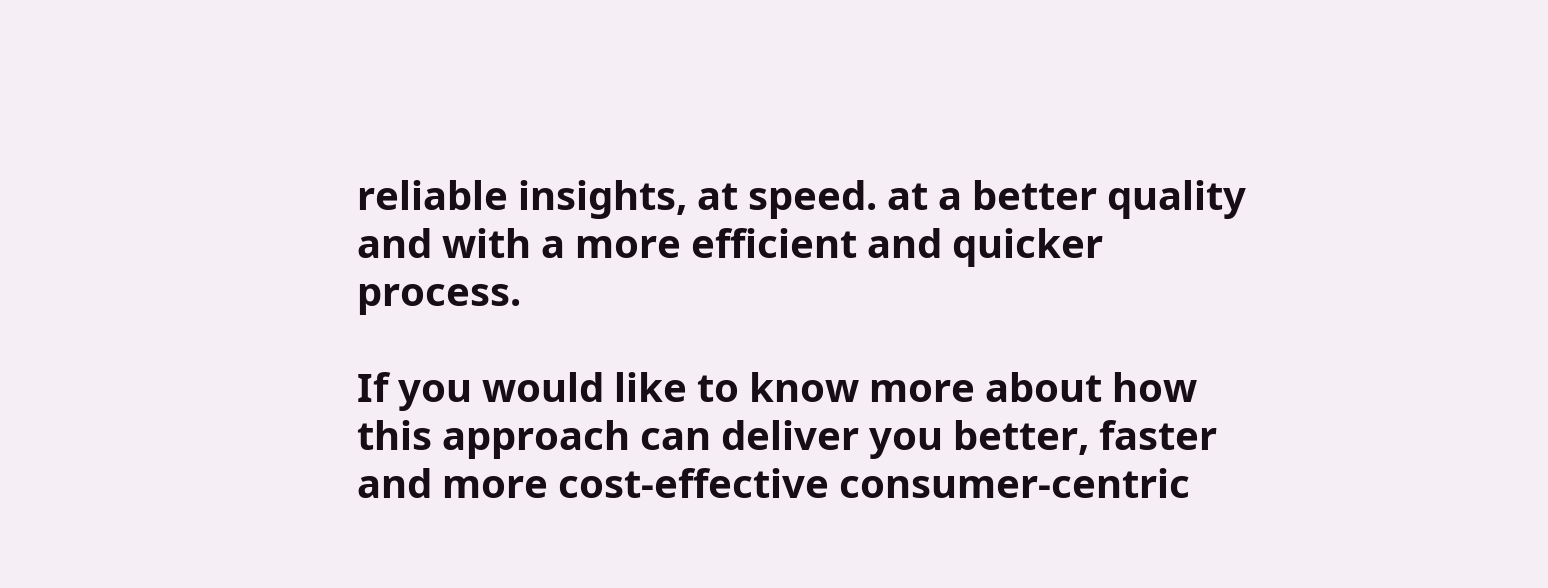reliable insights, at speed. at a better quality and with a more efficient and quicker process.

If you would like to know more about how this approach can deliver you better, faster and more cost-effective consumer-centric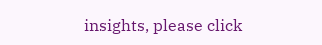insights, please click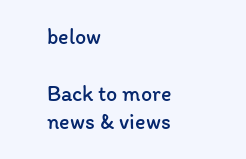below

Back to more
news & views